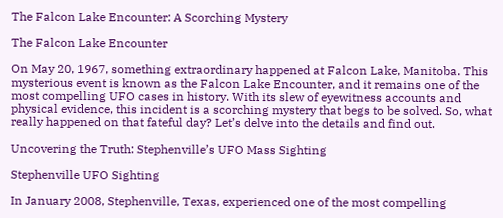The Falcon Lake Encounter: A Scorching Mystery

The Falcon Lake Encounter

On May 20, 1967, something extraordinary happened at Falcon Lake, Manitoba. This mysterious event is known as the Falcon Lake Encounter, and it remains one of the most compelling UFO cases in history. With its slew of eyewitness accounts and physical evidence, this incident is a scorching mystery that begs to be solved. So, what really happened on that fateful day? Let’s delve into the details and find out.

Uncovering the Truth: Stephenville’s UFO Mass Sighting

Stephenville UFO Sighting

In January 2008, Stephenville, Texas, experienced one of the most compelling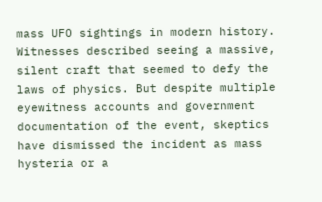mass UFO sightings in modern history. Witnesses described seeing a massive, silent craft that seemed to defy the laws of physics. But despite multiple eyewitness accounts and government documentation of the event, skeptics have dismissed the incident as mass hysteria or a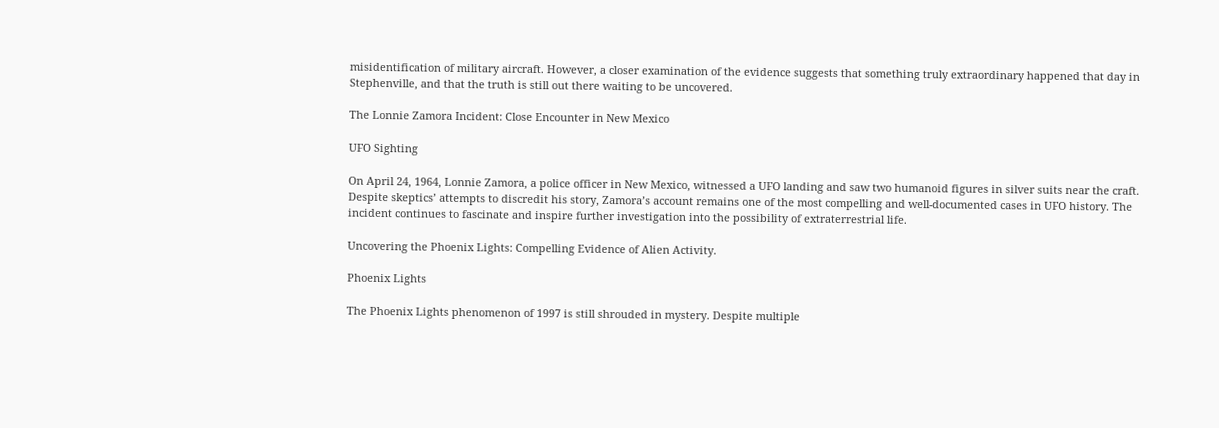misidentification of military aircraft. However, a closer examination of the evidence suggests that something truly extraordinary happened that day in Stephenville, and that the truth is still out there waiting to be uncovered.

The Lonnie Zamora Incident: Close Encounter in New Mexico

UFO Sighting

On April 24, 1964, Lonnie Zamora, a police officer in New Mexico, witnessed a UFO landing and saw two humanoid figures in silver suits near the craft. Despite skeptics’ attempts to discredit his story, Zamora’s account remains one of the most compelling and well-documented cases in UFO history. The incident continues to fascinate and inspire further investigation into the possibility of extraterrestrial life.

Uncovering the Phoenix Lights: Compelling Evidence of Alien Activity.

Phoenix Lights

The Phoenix Lights phenomenon of 1997 is still shrouded in mystery. Despite multiple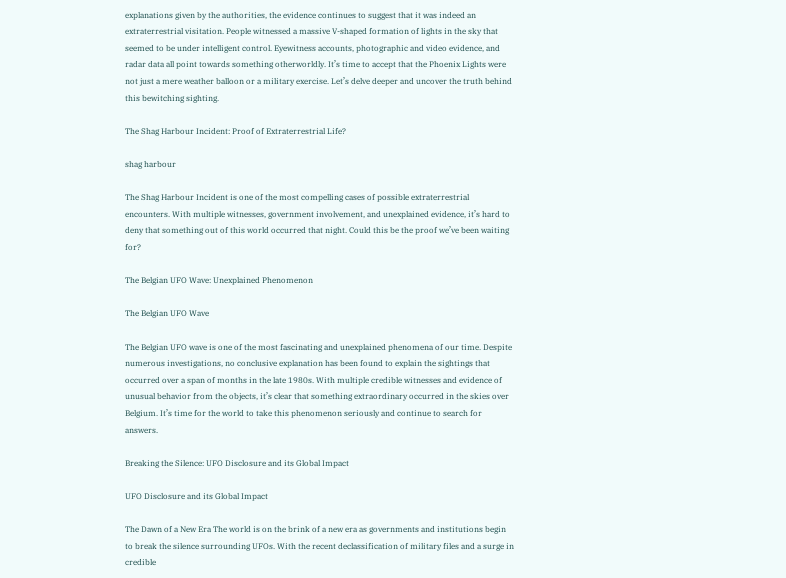explanations given by the authorities, the evidence continues to suggest that it was indeed an extraterrestrial visitation. People witnessed a massive V-shaped formation of lights in the sky that seemed to be under intelligent control. Eyewitness accounts, photographic and video evidence, and radar data all point towards something otherworldly. It’s time to accept that the Phoenix Lights were not just a mere weather balloon or a military exercise. Let’s delve deeper and uncover the truth behind this bewitching sighting.

The Shag Harbour Incident: Proof of Extraterrestrial Life?

shag harbour

The Shag Harbour Incident is one of the most compelling cases of possible extraterrestrial encounters. With multiple witnesses, government involvement, and unexplained evidence, it’s hard to deny that something out of this world occurred that night. Could this be the proof we’ve been waiting for?

The Belgian UFO Wave: Unexplained Phenomenon

The Belgian UFO Wave

The Belgian UFO wave is one of the most fascinating and unexplained phenomena of our time. Despite numerous investigations, no conclusive explanation has been found to explain the sightings that occurred over a span of months in the late 1980s. With multiple credible witnesses and evidence of unusual behavior from the objects, it’s clear that something extraordinary occurred in the skies over Belgium. It’s time for the world to take this phenomenon seriously and continue to search for answers.

Breaking the Silence: UFO Disclosure and its Global Impact

UFO Disclosure and its Global Impact

The Dawn of a New Era The world is on the brink of a new era as governments and institutions begin to break the silence surrounding UFOs. With the recent declassification of military files and a surge in credible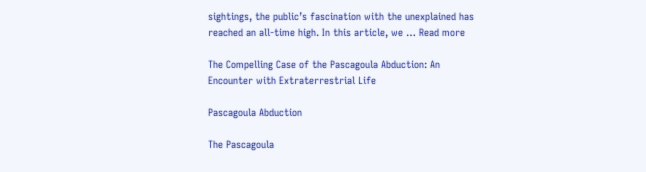sightings, the public’s fascination with the unexplained has reached an all-time high. In this article, we … Read more

The Compelling Case of the Pascagoula Abduction: An Encounter with Extraterrestrial Life

Pascagoula Abduction

The Pascagoula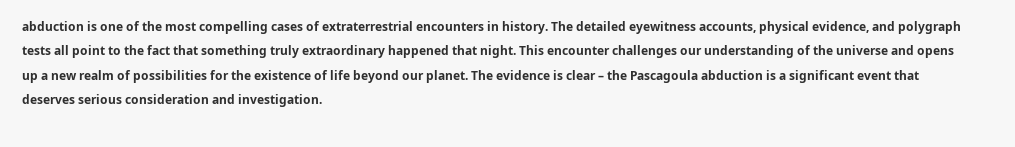abduction is one of the most compelling cases of extraterrestrial encounters in history. The detailed eyewitness accounts, physical evidence, and polygraph tests all point to the fact that something truly extraordinary happened that night. This encounter challenges our understanding of the universe and opens up a new realm of possibilities for the existence of life beyond our planet. The evidence is clear – the Pascagoula abduction is a significant event that deserves serious consideration and investigation.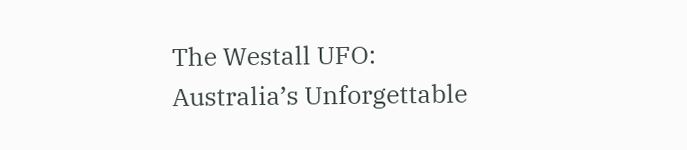The Westall UFO: Australia’s Unforgettable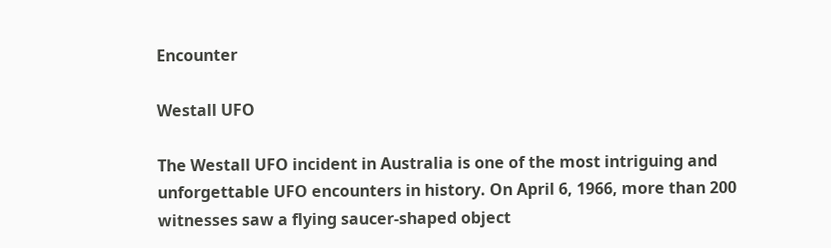Encounter

Westall UFO

The Westall UFO incident in Australia is one of the most intriguing and unforgettable UFO encounters in history. On April 6, 1966, more than 200 witnesses saw a flying saucer-shaped object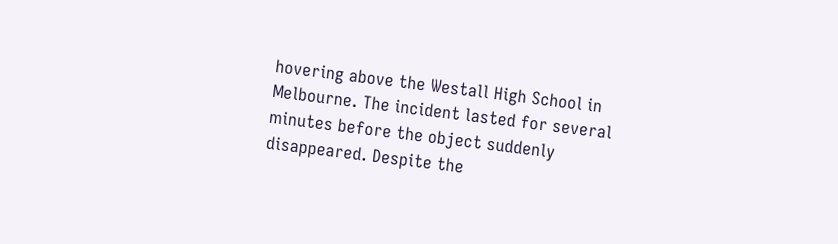hovering above the Westall High School in Melbourne. The incident lasted for several minutes before the object suddenly disappeared. Despite the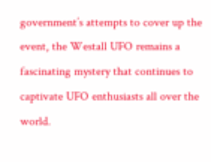government’s attempts to cover up the event, the Westall UFO remains a fascinating mystery that continues to captivate UFO enthusiasts all over the world.